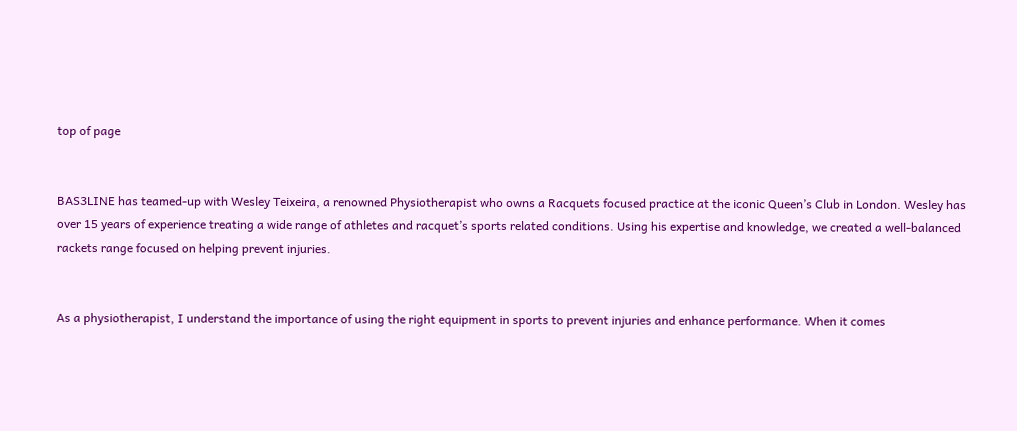top of page


BAS3LINE has teamed-up with Wesley Teixeira, a renowned Physiotherapist who owns a Racquets focused practice at the iconic Queen’s Club in London. Wesley has over 15 years of experience treating a wide range of athletes and racquet’s sports related conditions. Using his expertise and knowledge, we created a well-balanced rackets range focused on helping prevent injuries.


As a physiotherapist, I understand the importance of using the right equipment in sports to prevent injuries and enhance performance. When it comes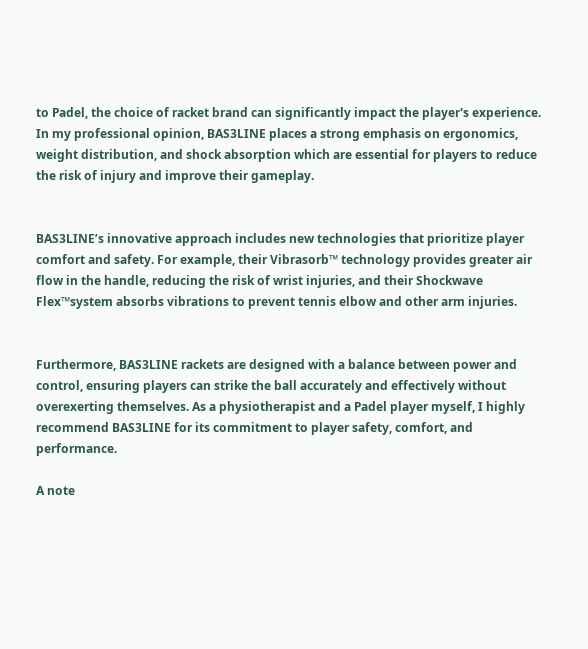to Padel, the choice of racket brand can significantly impact the player's experience. In my professional opinion, BAS3LINE places a strong emphasis on ergonomics, weight distribution, and shock absorption which are essential for players to reduce the risk of injury and improve their gameplay.


BAS3LINE’s innovative approach includes new technologies that prioritize player comfort and safety. For example, their Vibrasorb™ technology provides greater air flow in the handle, reducing the risk of wrist injuries, and their Shockwave Flex™system absorbs vibrations to prevent tennis elbow and other arm injuries.


Furthermore, BAS3LINE rackets are designed with a balance between power and control, ensuring players can strike the ball accurately and effectively without overexerting themselves. As a physiotherapist and a Padel player myself, I highly recommend BAS3LINE for its commitment to player safety, comfort, and performance.

A note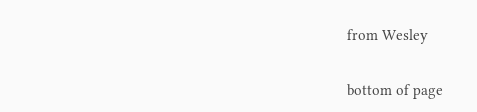from Wesley

bottom of page